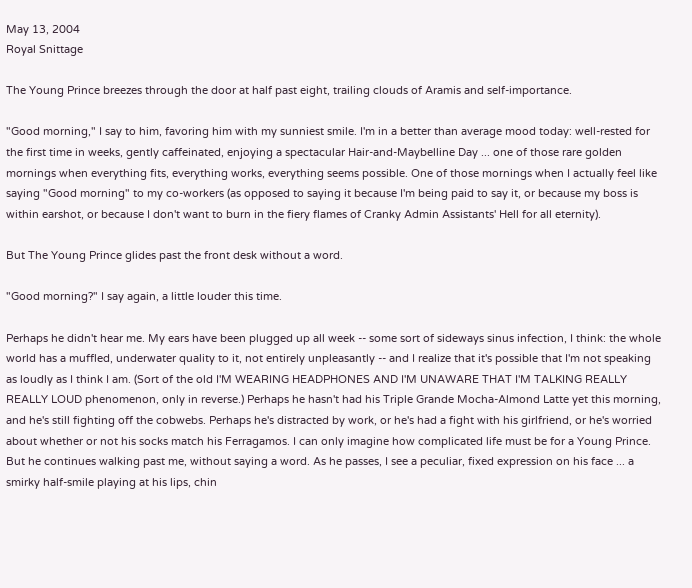May 13, 2004
Royal Snittage

The Young Prince breezes through the door at half past eight, trailing clouds of Aramis and self-importance.

"Good morning," I say to him, favoring him with my sunniest smile. I'm in a better than average mood today: well-rested for the first time in weeks, gently caffeinated, enjoying a spectacular Hair-and-Maybelline Day ... one of those rare golden mornings when everything fits, everything works, everything seems possible. One of those mornings when I actually feel like saying "Good morning" to my co-workers (as opposed to saying it because I'm being paid to say it, or because my boss is within earshot, or because I don't want to burn in the fiery flames of Cranky Admin Assistants' Hell for all eternity).

But The Young Prince glides past the front desk without a word.

"Good morning?" I say again, a little louder this time.

Perhaps he didn't hear me. My ears have been plugged up all week -- some sort of sideways sinus infection, I think: the whole world has a muffled, underwater quality to it, not entirely unpleasantly -- and I realize that it's possible that I'm not speaking as loudly as I think I am. (Sort of the old I'M WEARING HEADPHONES AND I'M UNAWARE THAT I'M TALKING REALLY REALLY LOUD phenomenon, only in reverse.) Perhaps he hasn't had his Triple Grande Mocha-Almond Latte yet this morning, and he's still fighting off the cobwebs. Perhaps he's distracted by work, or he's had a fight with his girlfriend, or he's worried about whether or not his socks match his Ferragamos. I can only imagine how complicated life must be for a Young Prince. But he continues walking past me, without saying a word. As he passes, I see a peculiar, fixed expression on his face ... a smirky half-smile playing at his lips, chin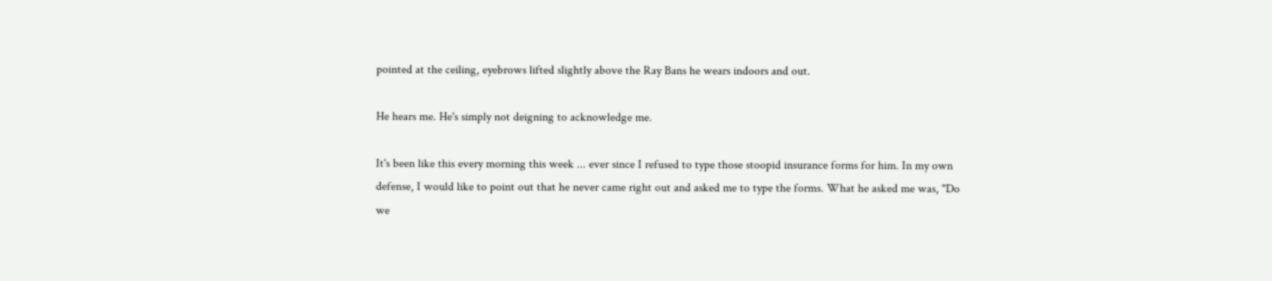pointed at the ceiling, eyebrows lifted slightly above the Ray Bans he wears indoors and out.

He hears me. He's simply not deigning to acknowledge me.

It's been like this every morning this week ... ever since I refused to type those stoopid insurance forms for him. In my own defense, I would like to point out that he never came right out and asked me to type the forms. What he asked me was, "Do we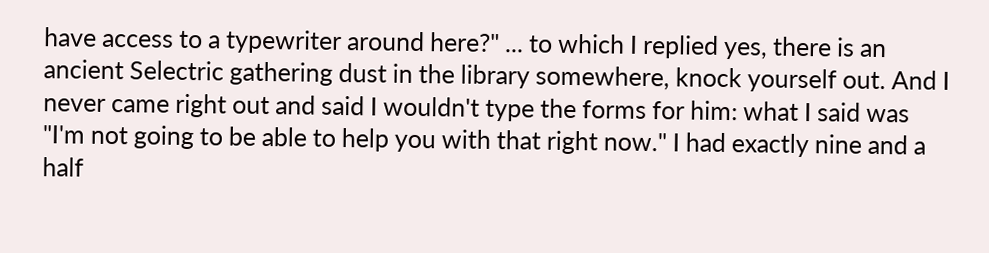have access to a typewriter around here?" ... to which I replied yes, there is an ancient Selectric gathering dust in the library somewhere, knock yourself out. And I never came right out and said I wouldn't type the forms for him: what I said was "I'm not going to be able to help you with that right now." I had exactly nine and a half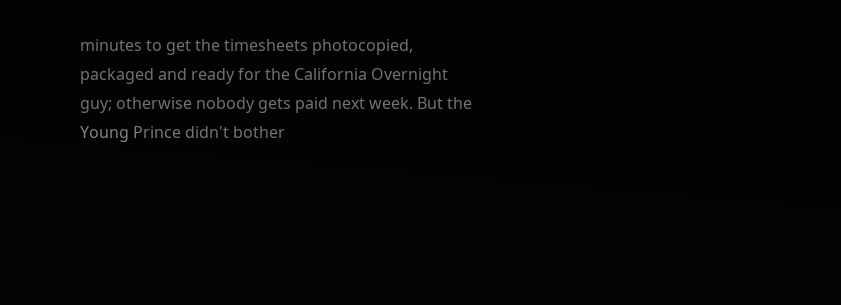minutes to get the timesheets photocopied, packaged and ready for the California Overnight guy; otherwise nobody gets paid next week. But the Young Prince didn't bother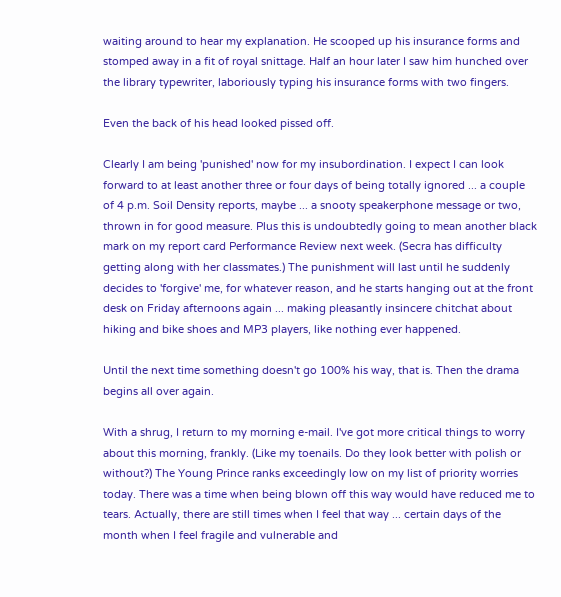waiting around to hear my explanation. He scooped up his insurance forms and stomped away in a fit of royal snittage. Half an hour later I saw him hunched over the library typewriter, laboriously typing his insurance forms with two fingers.

Even the back of his head looked pissed off.

Clearly I am being 'punished' now for my insubordination. I expect I can look forward to at least another three or four days of being totally ignored ... a couple of 4 p.m. Soil Density reports, maybe ... a snooty speakerphone message or two, thrown in for good measure. Plus this is undoubtedly going to mean another black mark on my report card Performance Review next week. (Secra has difficulty getting along with her classmates.) The punishment will last until he suddenly decides to 'forgive' me, for whatever reason, and he starts hanging out at the front desk on Friday afternoons again ... making pleasantly insincere chitchat about hiking and bike shoes and MP3 players, like nothing ever happened.

Until the next time something doesn't go 100% his way, that is. Then the drama begins all over again.

With a shrug, I return to my morning e-mail. I've got more critical things to worry about this morning, frankly. (Like my toenails. Do they look better with polish or without?) The Young Prince ranks exceedingly low on my list of priority worries today. There was a time when being blown off this way would have reduced me to tears. Actually, there are still times when I feel that way ... certain days of the month when I feel fragile and vulnerable and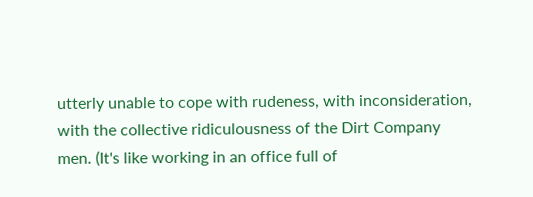utterly unable to cope with rudeness, with inconsideration, with the collective ridiculousness of the Dirt Company men. (It's like working in an office full of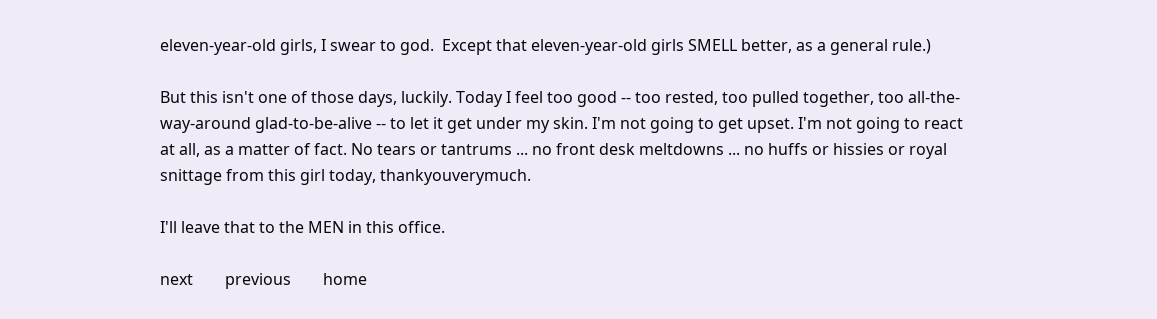eleven-year-old girls, I swear to god.  Except that eleven-year-old girls SMELL better, as a general rule.)

But this isn't one of those days, luckily. Today I feel too good -- too rested, too pulled together, too all-the-way-around glad-to-be-alive -- to let it get under my skin. I'm not going to get upset. I'm not going to react at all, as a matter of fact. No tears or tantrums ... no front desk meltdowns ... no huffs or hissies or royal snittage from this girl today, thankyouverymuch.

I'll leave that to the MEN in this office.

next        previous        home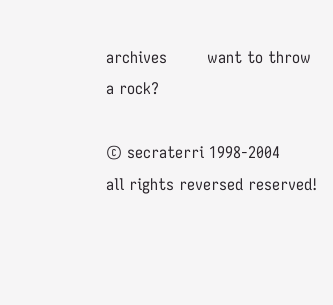archives        want to throw a rock?

© secraterri 1998-2004
all rights reversed reserved!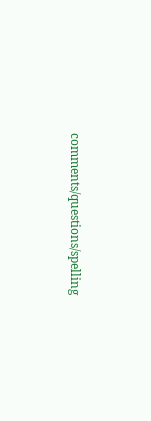comments/questions/spelling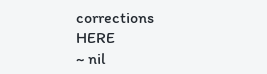corrections HERE
~ nil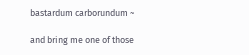bastardum carborundum ~

and bring me one of those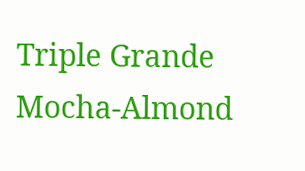Triple Grande Mocha-Almond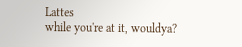Lattes
while you're at it, wouldya?